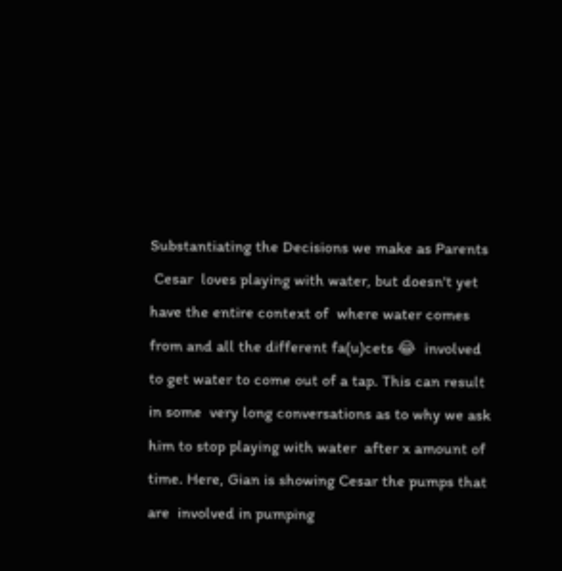Substantiating the Decisions we make as Parents
 Cesar  loves playing with water, but doesn't yet have the entire context of  where water comes from and all the different fa(u)cets 😂  involved to get water to come out of a tap. This can result in some  very long conversations as to why we ask him to stop playing with water  after x amount of time. Here, Gian is showing Cesar the pumps that are  involved in pumping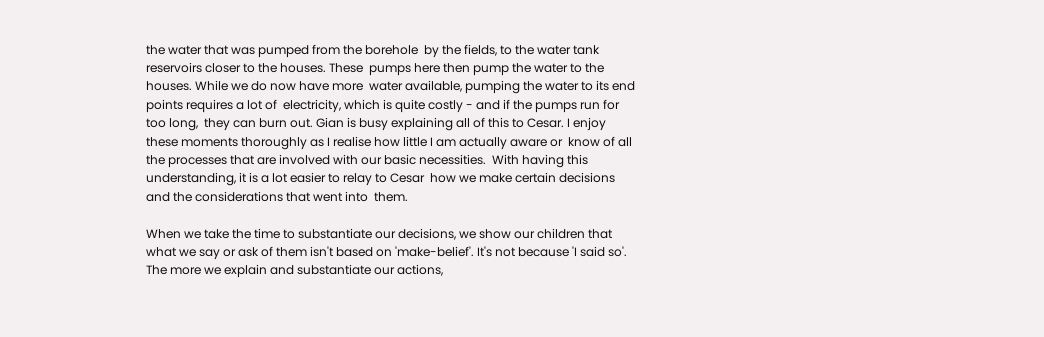the water that was pumped from the borehole  by the fields, to the water tank reservoirs closer to the houses. These  pumps here then pump the water to the houses. While we do now have more  water available, pumping the water to its end points requires a lot of  electricity, which is quite costly - and if the pumps run for too long,  they can burn out. Gian is busy explaining all of this to Cesar. I enjoy  these moments thoroughly as I realise how little I am actually aware or  know of all the processes that are involved with our basic necessities.  With having this understanding, it is a lot easier to relay to Cesar  how we make certain decisions and the considerations that went into  them.

When we take the time to substantiate our decisions, we show our children that what we say or ask of them isn't based on 'make-belief'. It's not because 'I said so'. The more we explain and substantiate our actions,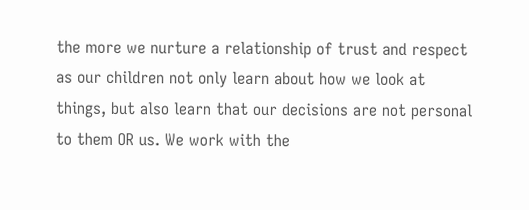the more we nurture a relationship of trust and respect as our children not only learn about how we look at things, but also learn that our decisions are not personal to them OR us. We work with the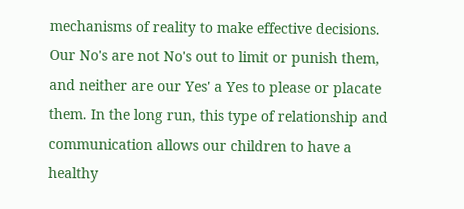mechanisms of reality to make effective decisions. Our No's are not No's out to limit or punish them, and neither are our Yes' a Yes to please or placate them. In the long run, this type of relationship and communication allows our children to have a healthy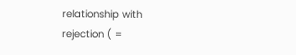relationship with rejection ( =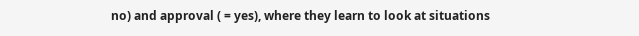no) and approval ( = yes), where they learn to look at situations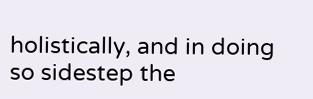holistically, and in doing so sidestep the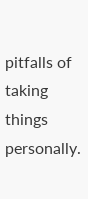pitfalls of taking things personally.